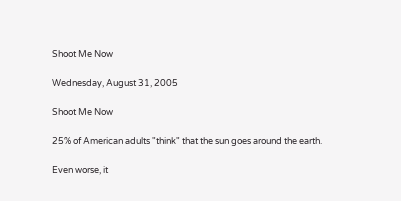Shoot Me Now

Wednesday, August 31, 2005

Shoot Me Now

25% of American adults "think" that the sun goes around the earth.

Even worse, it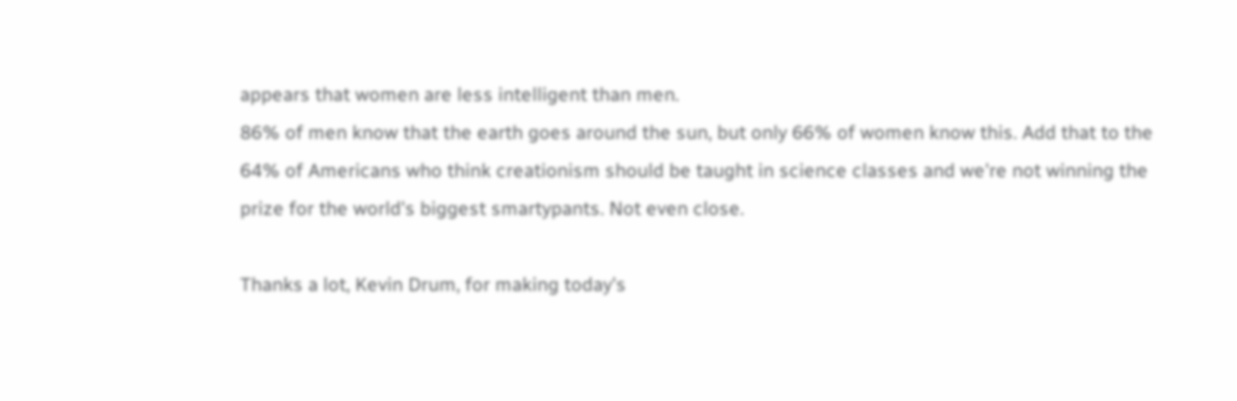appears that women are less intelligent than men.
86% of men know that the earth goes around the sun, but only 66% of women know this. Add that to the 64% of Americans who think creationism should be taught in science classes and we're not winning the prize for the world's biggest smartypants. Not even close.

Thanks a lot, Kevin Drum, for making today's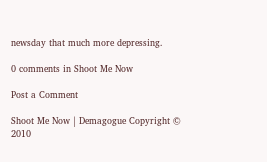newsday that much more depressing.

0 comments in Shoot Me Now

Post a Comment

Shoot Me Now | Demagogue Copyright © 2010